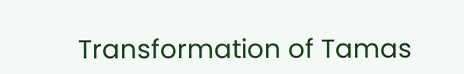Transformation of Tamas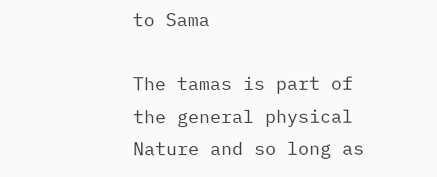to Sama

The tamas is part of the general physical Nature and so long as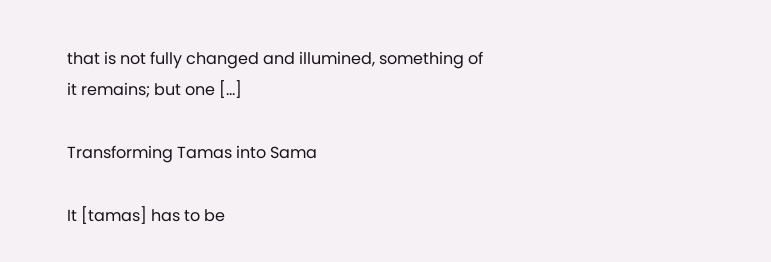that is not fully changed and illumined, something of it remains; but one […]

Transforming Tamas into Sama

It [tamas] has to be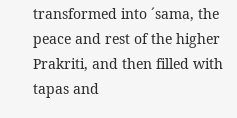transformed into ´sama, the peace and rest of the higher Prakriti, and then filled with tapas and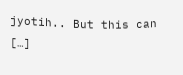jyotih.. But this can […]